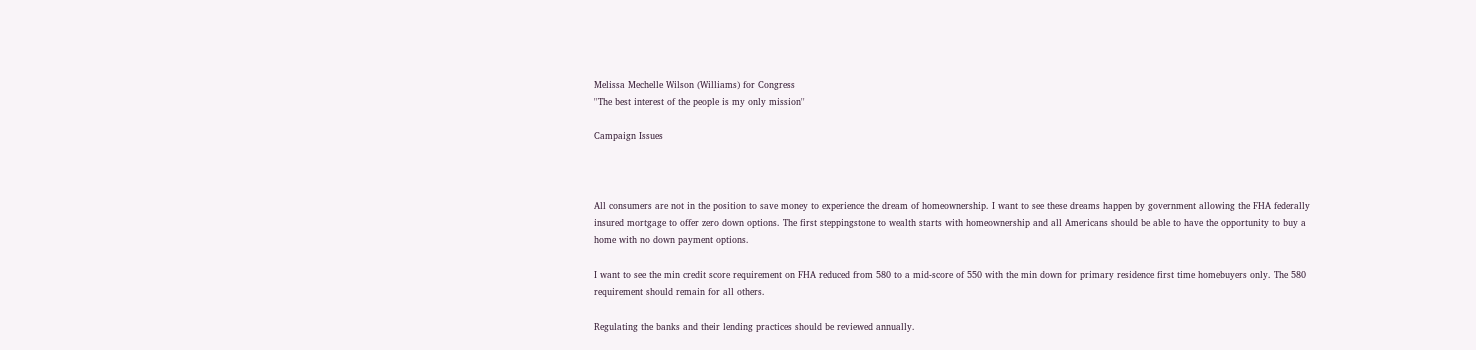Melissa Mechelle Wilson (Williams) for Congress
''The best interest of the people is my only mission''

Campaign Issues



All consumers are not in the position to save money to experience the dream of homeownership. I want to see these dreams happen by government allowing the FHA federally insured mortgage to offer zero down options. The first steppingstone to wealth starts with homeownership and all Americans should be able to have the opportunity to buy a home with no down payment options.

I want to see the min credit score requirement on FHA reduced from 580 to a mid-score of 550 with the min down for primary residence first time homebuyers only. The 580 requirement should remain for all others.

Regulating the banks and their lending practices should be reviewed annually.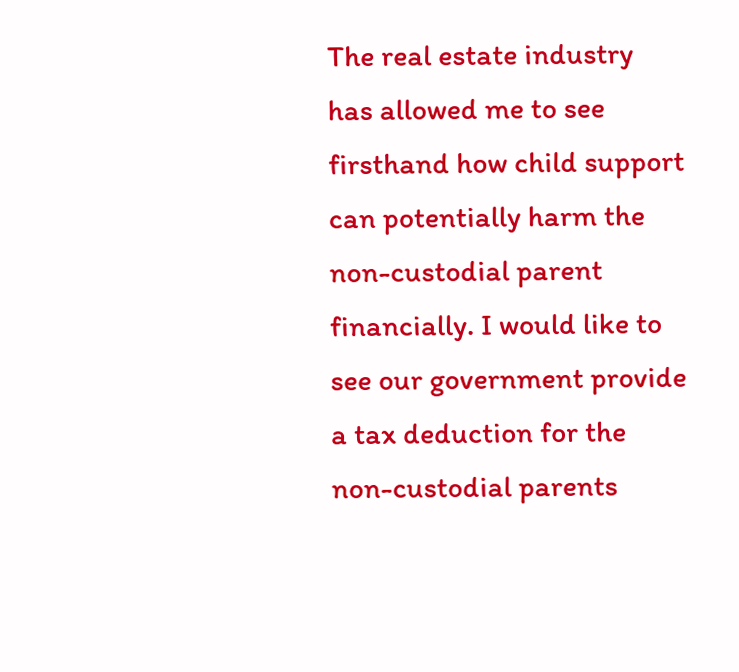The real estate industry has allowed me to see firsthand how child support can potentially harm the non-custodial parent financially. I would like to see our government provide a tax deduction for the non-custodial parents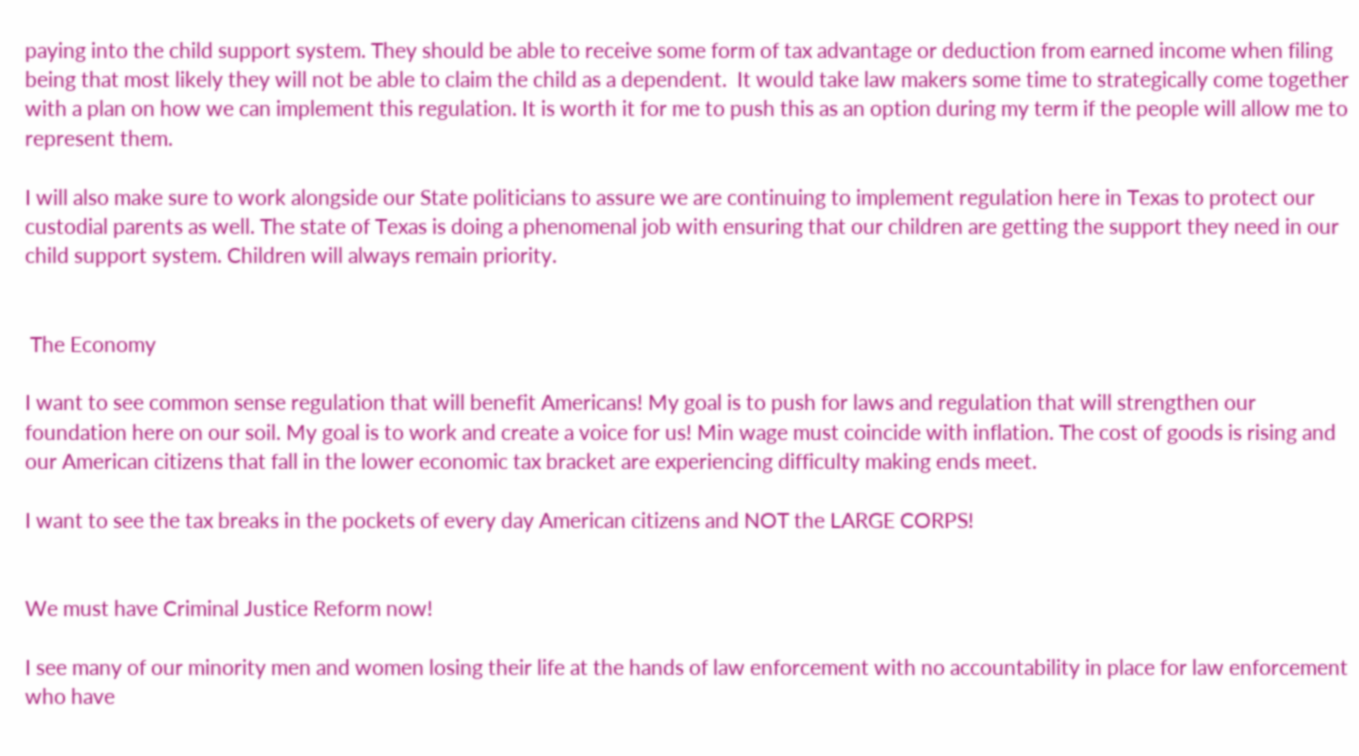paying into the child support system. They should be able to receive some form of tax advantage or deduction from earned income when filing being that most likely they will not be able to claim the child as a dependent.  It would take law makers some time to strategically come together with a plan on how we can implement this regulation. It is worth it for me to push this as an option during my term if the people will allow me to represent them.

I will also make sure to work alongside our State politicians to assure we are continuing to implement regulation here in Texas to protect our custodial parents as well. The state of Texas is doing a phenomenal job with ensuring that our children are getting the support they need in our child support system. Children will always remain priority.


 The Economy

I want to see common sense regulation that will benefit Americans! My goal is to push for laws and regulation that will strengthen our foundation here on our soil. My goal is to work and create a voice for us! Min wage must coincide with inflation. The cost of goods is rising and our American citizens that fall in the lower economic tax bracket are experiencing difficulty making ends meet.

I want to see the tax breaks in the pockets of every day American citizens and NOT the LARGE CORPS!


We must have Criminal Justice Reform now!

I see many of our minority men and women losing their life at the hands of law enforcement with no accountability in place for law enforcement who have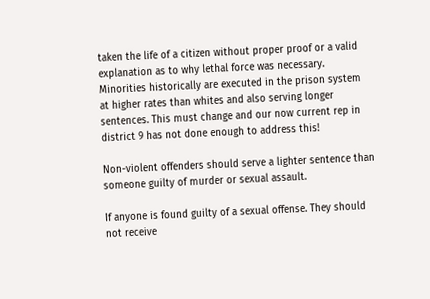taken the life of a citizen without proper proof or a valid explanation as to why lethal force was necessary. Minorities historically are executed in the prison system at higher rates than whites and also serving longer sentences. This must change and our now current rep in district 9 has not done enough to address this!

Non-violent offenders should serve a lighter sentence than someone guilty of murder or sexual assault.

If anyone is found guilty of a sexual offense. They should not receive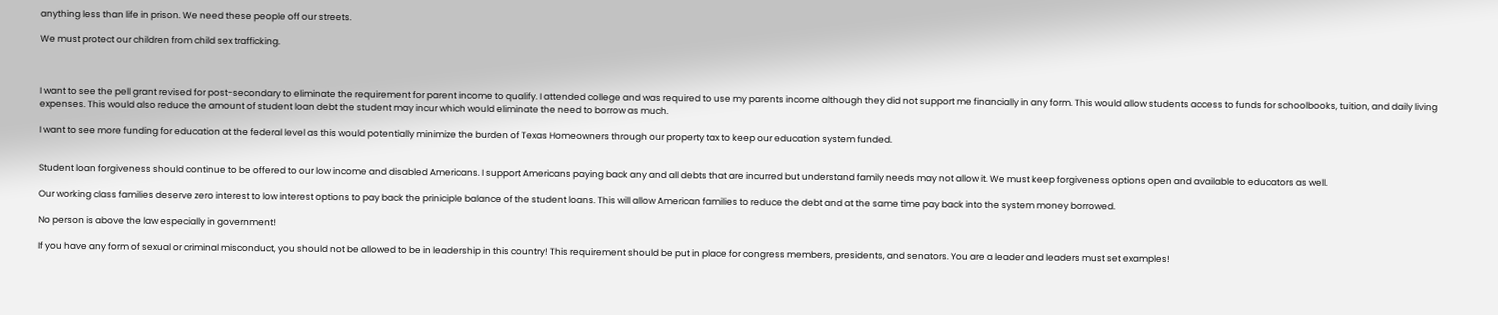anything less than life in prison. We need these people off our streets.

We must protect our children from child sex trafficking.



I want to see the pell grant revised for post-secondary to eliminate the requirement for parent income to qualify. I attended college and was required to use my parents income although they did not support me financially in any form. This would allow students access to funds for schoolbooks, tuition, and daily living expenses. This would also reduce the amount of student loan debt the student may incur which would eliminate the need to borrow as much.

I want to see more funding for education at the federal level as this would potentially minimize the burden of Texas Homeowners through our property tax to keep our education system funded.


Student loan forgiveness should continue to be offered to our low income and disabled Americans. I support Americans paying back any and all debts that are incurred but understand family needs may not allow it. We must keep forgiveness options open and available to educators as well.

Our working class families deserve zero interest to low interest options to pay back the priniciple balance of the student loans. This will allow American families to reduce the debt and at the same time pay back into the system money borrowed.

No person is above the law especially in government!

If you have any form of sexual or criminal misconduct, you should not be allowed to be in leadership in this country! This requirement should be put in place for congress members, presidents, and senators. You are a leader and leaders must set examples!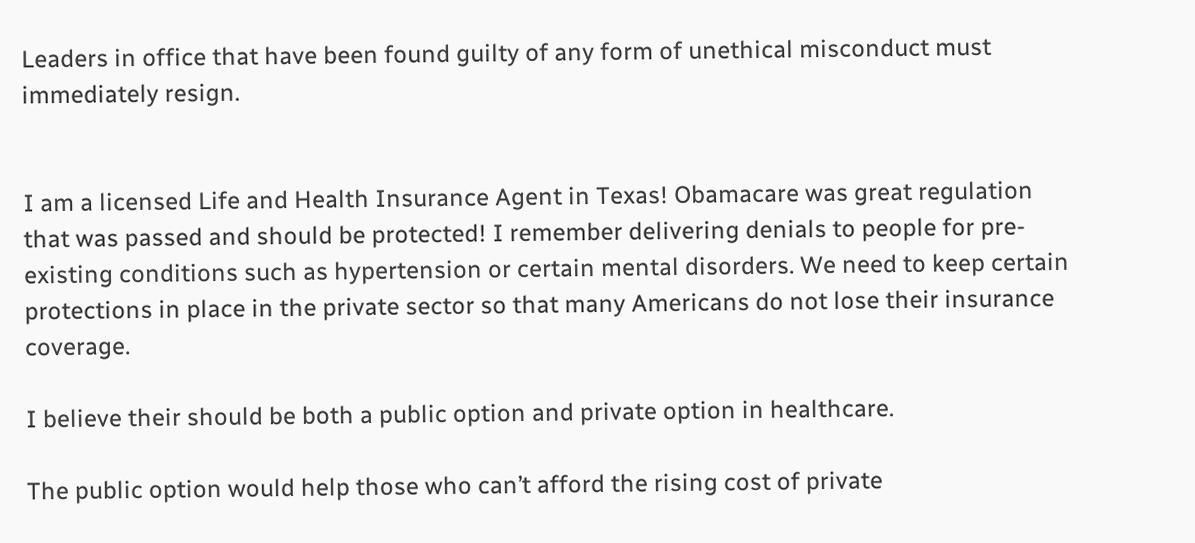Leaders in office that have been found guilty of any form of unethical misconduct must immediately resign.


I am a licensed Life and Health Insurance Agent in Texas! Obamacare was great regulation that was passed and should be protected! I remember delivering denials to people for pre-existing conditions such as hypertension or certain mental disorders. We need to keep certain protections in place in the private sector so that many Americans do not lose their insurance coverage.

I believe their should be both a public option and private option in healthcare.

The public option would help those who can’t afford the rising cost of private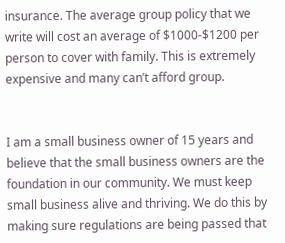insurance. The average group policy that we write will cost an average of $1000-$1200 per person to cover with family. This is extremely expensive and many can’t afford group.


I am a small business owner of 15 years and believe that the small business owners are the foundation in our community. We must keep small business alive and thriving. We do this by making sure regulations are being passed that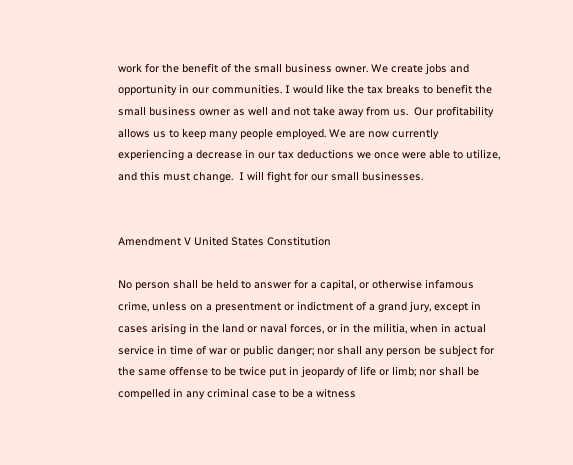work for the benefit of the small business owner. We create jobs and opportunity in our communities. I would like the tax breaks to benefit the small business owner as well and not take away from us.  Our profitability allows us to keep many people employed. We are now currently experiencing a decrease in our tax deductions we once were able to utilize, and this must change.  I will fight for our small businesses.


Amendment V United States Constitution

No person shall be held to answer for a capital, or otherwise infamous crime, unless on a presentment or indictment of a grand jury, except in cases arising in the land or naval forces, or in the militia, when in actual service in time of war or public danger; nor shall any person be subject for the same offense to be twice put in jeopardy of life or limb; nor shall be compelled in any criminal case to be a witness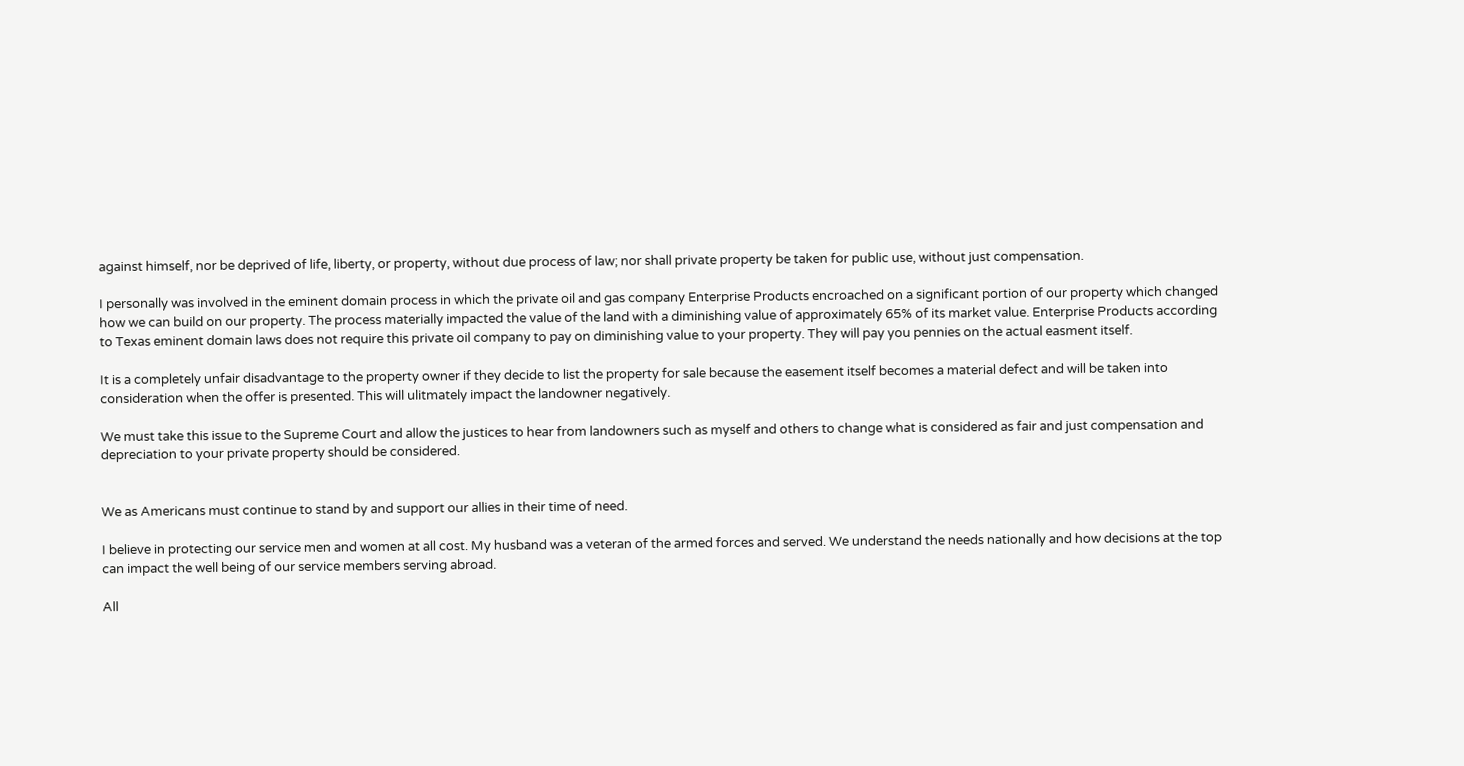against himself, nor be deprived of life, liberty, or property, without due process of law; nor shall private property be taken for public use, without just compensation.

I personally was involved in the eminent domain process in which the private oil and gas company Enterprise Products encroached on a significant portion of our property which changed how we can build on our property. The process materially impacted the value of the land with a diminishing value of approximately 65% of its market value. Enterprise Products according to Texas eminent domain laws does not require this private oil company to pay on diminishing value to your property. They will pay you pennies on the actual easment itself.

It is a completely unfair disadvantage to the property owner if they decide to list the property for sale because the easement itself becomes a material defect and will be taken into consideration when the offer is presented. This will ulitmately impact the landowner negatively.

We must take this issue to the Supreme Court and allow the justices to hear from landowners such as myself and others to change what is considered as fair and just compensation and depreciation to your private property should be considered.


We as Americans must continue to stand by and support our allies in their time of need.

I believe in protecting our service men and women at all cost. My husband was a veteran of the armed forces and served. We understand the needs nationally and how decisions at the top can impact the well being of our service members serving abroad.

All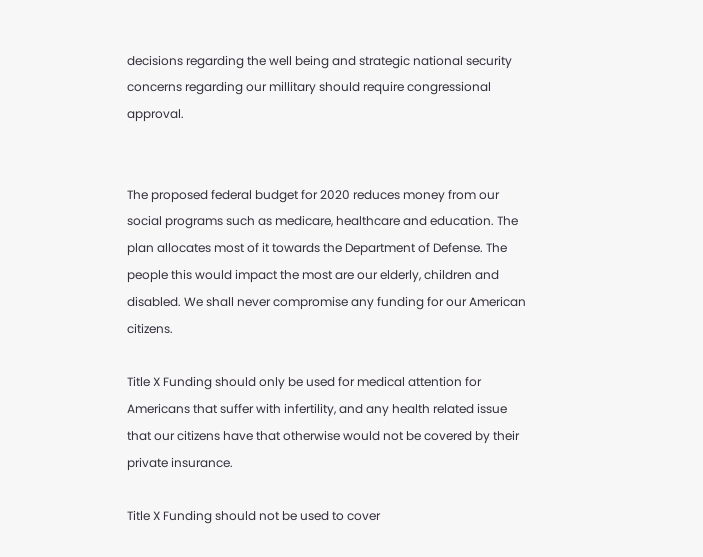decisions regarding the well being and strategic national security concerns regarding our millitary should require congressional approval.


The proposed federal budget for 2020 reduces money from our social programs such as medicare, healthcare and education. The plan allocates most of it towards the Department of Defense. The people this would impact the most are our elderly, children and disabled. We shall never compromise any funding for our American citizens.

Title X Funding should only be used for medical attention for Americans that suffer with infertility, and any health related issue that our citizens have that otherwise would not be covered by their private insurance.

Title X Funding should not be used to cover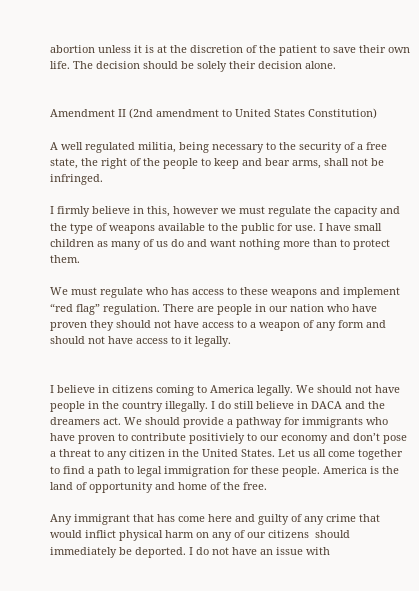abortion unless it is at the discretion of the patient to save their own life. The decision should be solely their decision alone.


Amendment II (2nd amendment to United States Constitution)

A well regulated militia, being necessary to the security of a free state, the right of the people to keep and bear arms, shall not be infringed.

I firmly believe in this, however we must regulate the capacity and the type of weapons available to the public for use. I have small children as many of us do and want nothing more than to protect them.

We must regulate who has access to these weapons and implement “red flag” regulation. There are people in our nation who have proven they should not have access to a weapon of any form and should not have access to it legally.


I believe in citizens coming to America legally. We should not have people in the country illegally. I do still believe in DACA and the dreamers act. We should provide a pathway for immigrants who have proven to contribute positiviely to our economy and don’t pose a threat to any citizen in the United States. Let us all come together to find a path to legal immigration for these people. America is the land of opportunity and home of the free.

Any immigrant that has come here and guilty of any crime that would inflict physical harm on any of our citizens  should immediately be deported. I do not have an issue with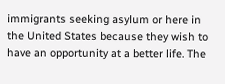immigrants seeking asylum or here in the United States because they wish to have an opportunity at a better life. The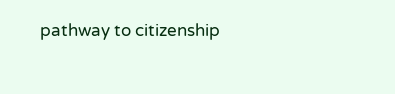pathway to citizenship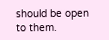should be open to them.